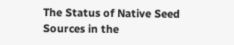The Status of Native Seed Sources in the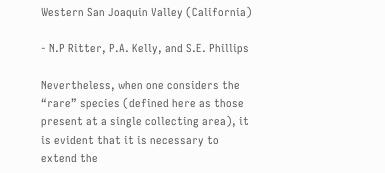Western San Joaquin Valley (California)

- N.P Ritter, P.A. Kelly, and S.E. Phillips

Nevertheless, when one considers the “rare” species (defined here as those present at a single collecting area), it is evident that it is necessary to extend the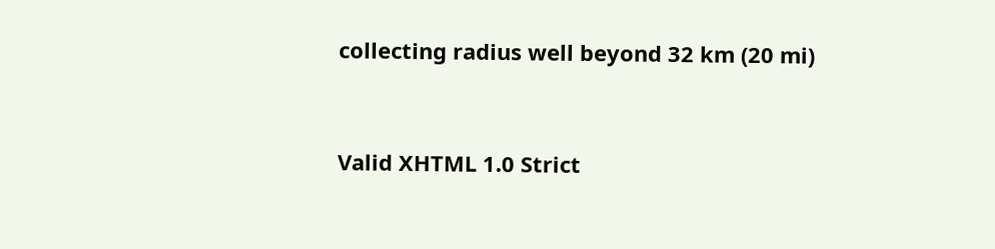collecting radius well beyond 32 km (20 mi)


Valid XHTML 1.0 Strict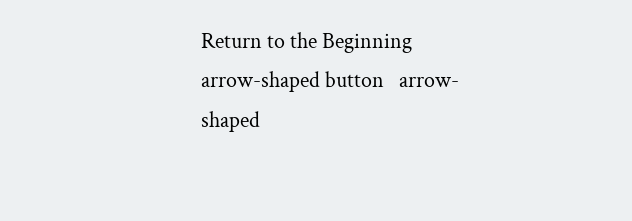Return to the Beginning                 arrow-shaped button   arrow-shaped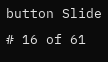button Slide # 16 of 61